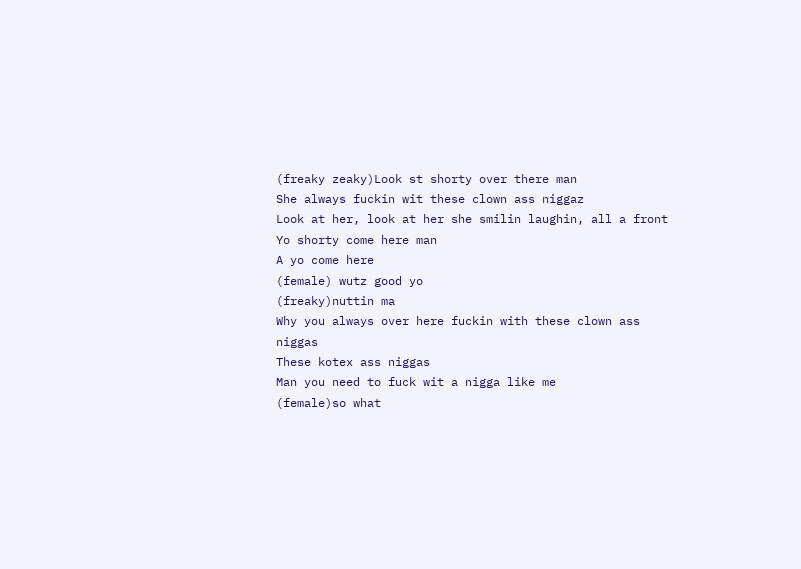(freaky zeaky)Look st shorty over there man
She always fuckin wit these clown ass niggaz
Look at her, look at her she smilin laughin, all a front
Yo shorty come here man
A yo come here
(female) wutz good yo
(freaky)nuttin ma
Why you always over here fuckin with these clown ass niggas
These kotex ass niggas
Man you need to fuck wit a nigga like me
(female)so what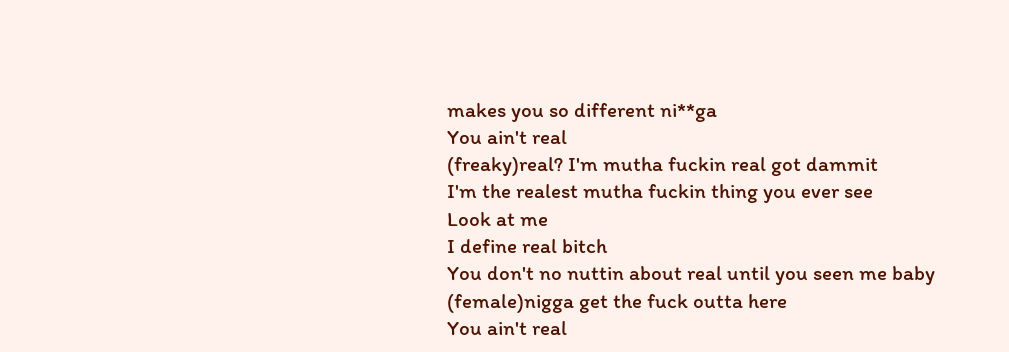makes you so different ni**ga
You ain't real
(freaky)real? I'm mutha fuckin real got dammit
I'm the realest mutha fuckin thing you ever see
Look at me
I define real bitch
You don't no nuttin about real until you seen me baby
(female)nigga get the fuck outta here
You ain't real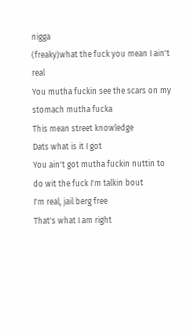nigga
(freaky)what the fuck you mean I ain't real
You mutha fuckin see the scars on my stomach mutha fucka
This mean street knowledge
Dats what is it I got
You ain't got mutha fuckin nuttin to do wit the fuck I'm talkin bout
I'm real, jail berg free
That's what I am right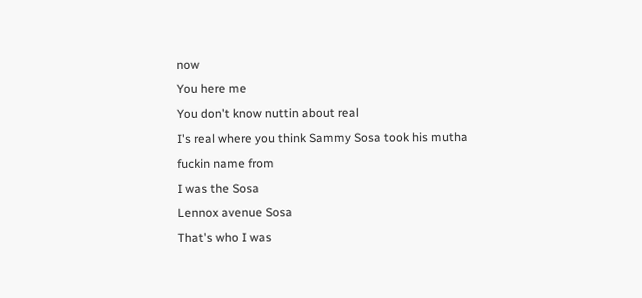now
You here me
You don't know nuttin about real
I's real where you think Sammy Sosa took his mutha fuckin name from
I was the Sosa
Lennox avenue Sosa
That's who I was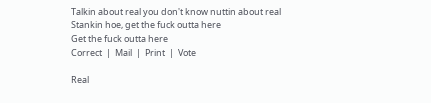Talkin about real you don't know nuttin about real
Stankin hoe, get the fuck outta here
Get the fuck outta here
Correct  |  Mail  |  Print  |  Vote

Real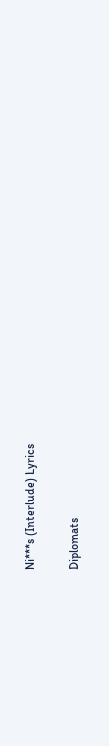Ni***s (Interlude) Lyrics

Diplomats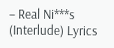– Real Ni***s (Interlude) Lyrics